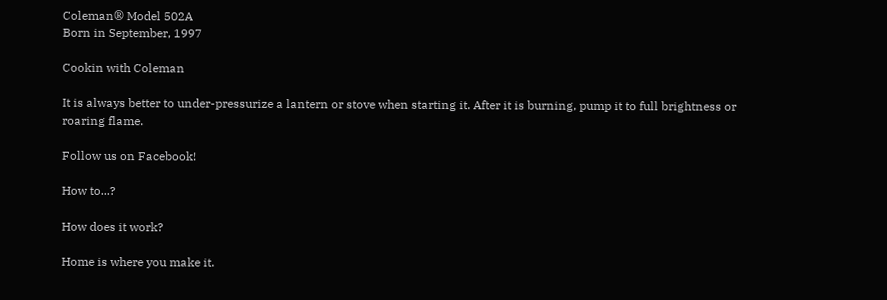Coleman® Model 502A
Born in September, 1997

Cookin with Coleman

It is always better to under-pressurize a lantern or stove when starting it. After it is burning, pump it to full brightness or roaring flame.

Follow us on Facebook!

How to...?

How does it work?

Home is where you make it.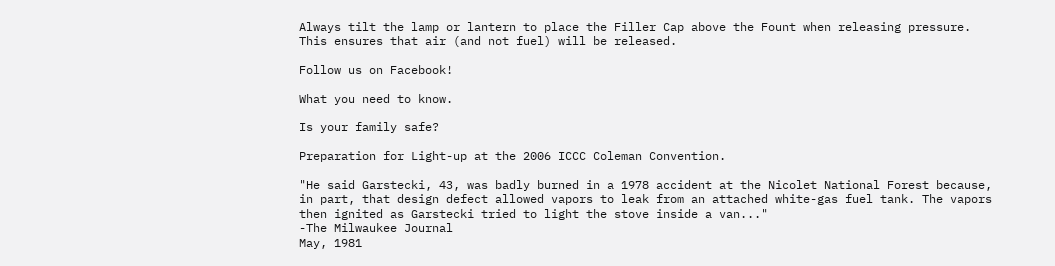Always tilt the lamp or lantern to place the Filler Cap above the Fount when releasing pressure. This ensures that air (and not fuel) will be released.

Follow us on Facebook!

What you need to know.

Is your family safe?

Preparation for Light-up at the 2006 ICCC Coleman Convention.

"He said Garstecki, 43, was badly burned in a 1978 accident at the Nicolet National Forest because, in part, that design defect allowed vapors to leak from an attached white-gas fuel tank. The vapors then ignited as Garstecki tried to light the stove inside a van..."
-The Milwaukee Journal
May, 1981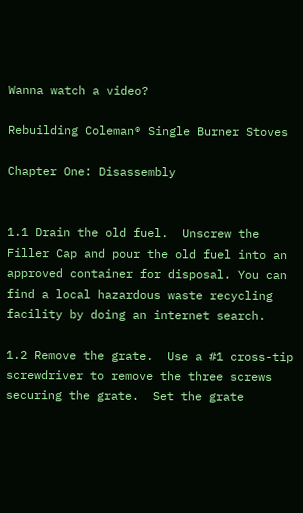Wanna watch a video?

Rebuilding Coleman® Single Burner Stoves

Chapter One: Disassembly


1.1 Drain the old fuel.  Unscrew the Filler Cap and pour the old fuel into an approved container for disposal. You can find a local hazardous waste recycling facility by doing an internet search.

1.2 Remove the grate.  Use a #1 cross-tip screwdriver to remove the three screws securing the grate.  Set the grate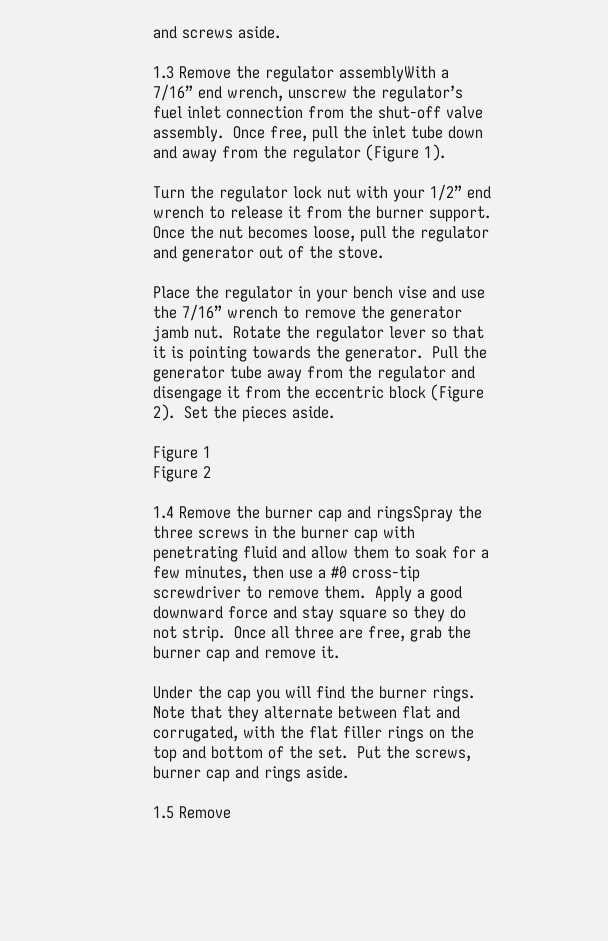and screws aside.

1.3 Remove the regulator assemblyWith a 7/16” end wrench, unscrew the regulator’s fuel inlet connection from the shut-off valve assembly.  Once free, pull the inlet tube down and away from the regulator (Figure 1).

Turn the regulator lock nut with your 1/2” end wrench to release it from the burner support.  Once the nut becomes loose, pull the regulator and generator out of the stove.

Place the regulator in your bench vise and use the 7/16” wrench to remove the generator jamb nut.  Rotate the regulator lever so that it is pointing towards the generator.  Pull the generator tube away from the regulator and disengage it from the eccentric block (Figure 2).  Set the pieces aside.

Figure 1
Figure 2

1.4 Remove the burner cap and ringsSpray the three screws in the burner cap with penetrating fluid and allow them to soak for a few minutes, then use a #0 cross-tip screwdriver to remove them.  Apply a good downward force and stay square so they do not strip.  Once all three are free, grab the burner cap and remove it.

Under the cap you will find the burner rings.  Note that they alternate between flat and corrugated, with the flat filler rings on the top and bottom of the set.  Put the screws, burner cap and rings aside.

1.5 Remove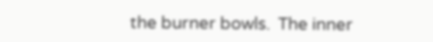the burner bowls.  The inner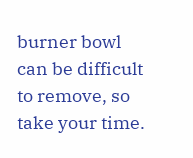burner bowl can be difficult to remove, so take your time.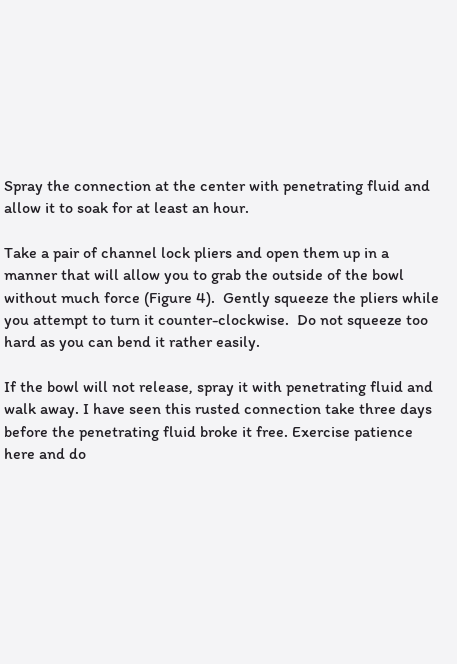Spray the connection at the center with penetrating fluid and allow it to soak for at least an hour.

Take a pair of channel lock pliers and open them up in a manner that will allow you to grab the outside of the bowl without much force (Figure 4).  Gently squeeze the pliers while you attempt to turn it counter-clockwise.  Do not squeeze too hard as you can bend it rather easily.

If the bowl will not release, spray it with penetrating fluid and walk away. I have seen this rusted connection take three days before the penetrating fluid broke it free. Exercise patience here and do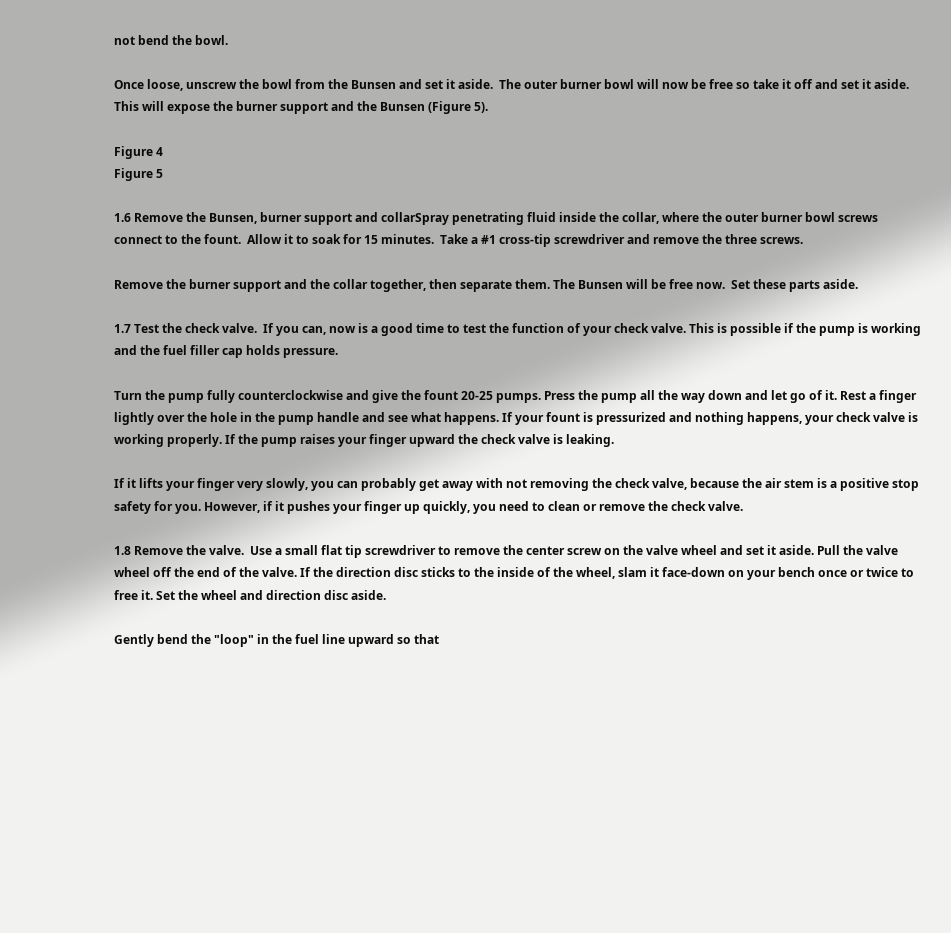not bend the bowl.

Once loose, unscrew the bowl from the Bunsen and set it aside.  The outer burner bowl will now be free so take it off and set it aside. This will expose the burner support and the Bunsen (Figure 5).

Figure 4
Figure 5

1.6 Remove the Bunsen, burner support and collarSpray penetrating fluid inside the collar, where the outer burner bowl screws connect to the fount.  Allow it to soak for 15 minutes.  Take a #1 cross-tip screwdriver and remove the three screws.

Remove the burner support and the collar together, then separate them. The Bunsen will be free now.  Set these parts aside.

1.7 Test the check valve.  If you can, now is a good time to test the function of your check valve. This is possible if the pump is working and the fuel filler cap holds pressure.

Turn the pump fully counterclockwise and give the fount 20-25 pumps. Press the pump all the way down and let go of it. Rest a finger lightly over the hole in the pump handle and see what happens. If your fount is pressurized and nothing happens, your check valve is working properly. If the pump raises your finger upward the check valve is leaking.

If it lifts your finger very slowly, you can probably get away with not removing the check valve, because the air stem is a positive stop safety for you. However, if it pushes your finger up quickly, you need to clean or remove the check valve.

1.8 Remove the valve.  Use a small flat tip screwdriver to remove the center screw on the valve wheel and set it aside. Pull the valve wheel off the end of the valve. If the direction disc sticks to the inside of the wheel, slam it face-down on your bench once or twice to free it. Set the wheel and direction disc aside.

Gently bend the "loop" in the fuel line upward so that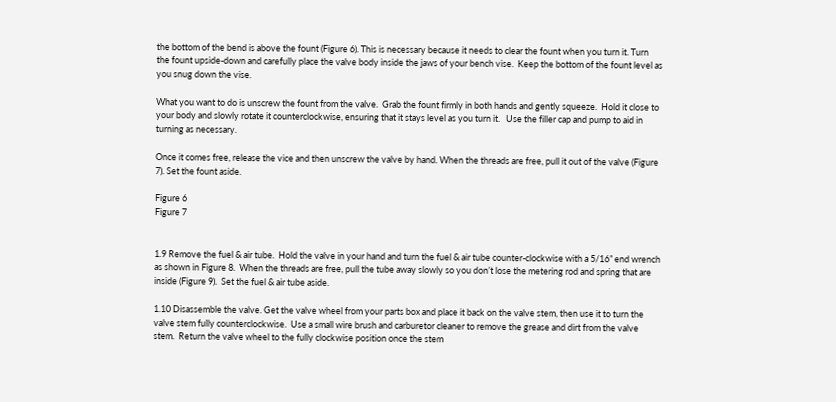the bottom of the bend is above the fount (Figure 6). This is necessary because it needs to clear the fount when you turn it. Turn the fount upside-down and carefully place the valve body inside the jaws of your bench vise.  Keep the bottom of the fount level as you snug down the vise.

What you want to do is unscrew the fount from the valve.  Grab the fount firmly in both hands and gently squeeze.  Hold it close to your body and slowly rotate it counterclockwise, ensuring that it stays level as you turn it.   Use the filler cap and pump to aid in turning as necessary.

Once it comes free, release the vice and then unscrew the valve by hand. When the threads are free, pull it out of the valve (Figure 7). Set the fount aside.

Figure 6
Figure 7


1.9 Remove the fuel & air tube.  Hold the valve in your hand and turn the fuel & air tube counter-clockwise with a 5/16” end wrench as shown in Figure 8.  When the threads are free, pull the tube away slowly so you don’t lose the metering rod and spring that are inside (Figure 9).  Set the fuel & air tube aside.

1.10 Disassemble the valve. Get the valve wheel from your parts box and place it back on the valve stem, then use it to turn the valve stem fully counterclockwise.  Use a small wire brush and carburetor cleaner to remove the grease and dirt from the valve stem.  Return the valve wheel to the fully clockwise position once the stem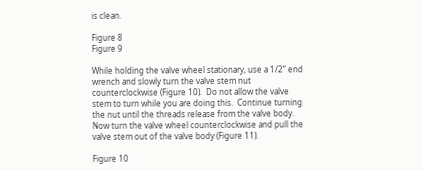is clean.

Figure 8
Figure 9

While holding the valve wheel stationary, use a 1/2” end wrench and slowly turn the valve stem nut counterclockwise (Figure 10).  Do not allow the valve stem to turn while you are doing this.  Continue turning the nut until the threads release from the valve body.  Now turn the valve wheel counterclockwise and pull the valve stem out of the valve body (Figure 11).

Figure 10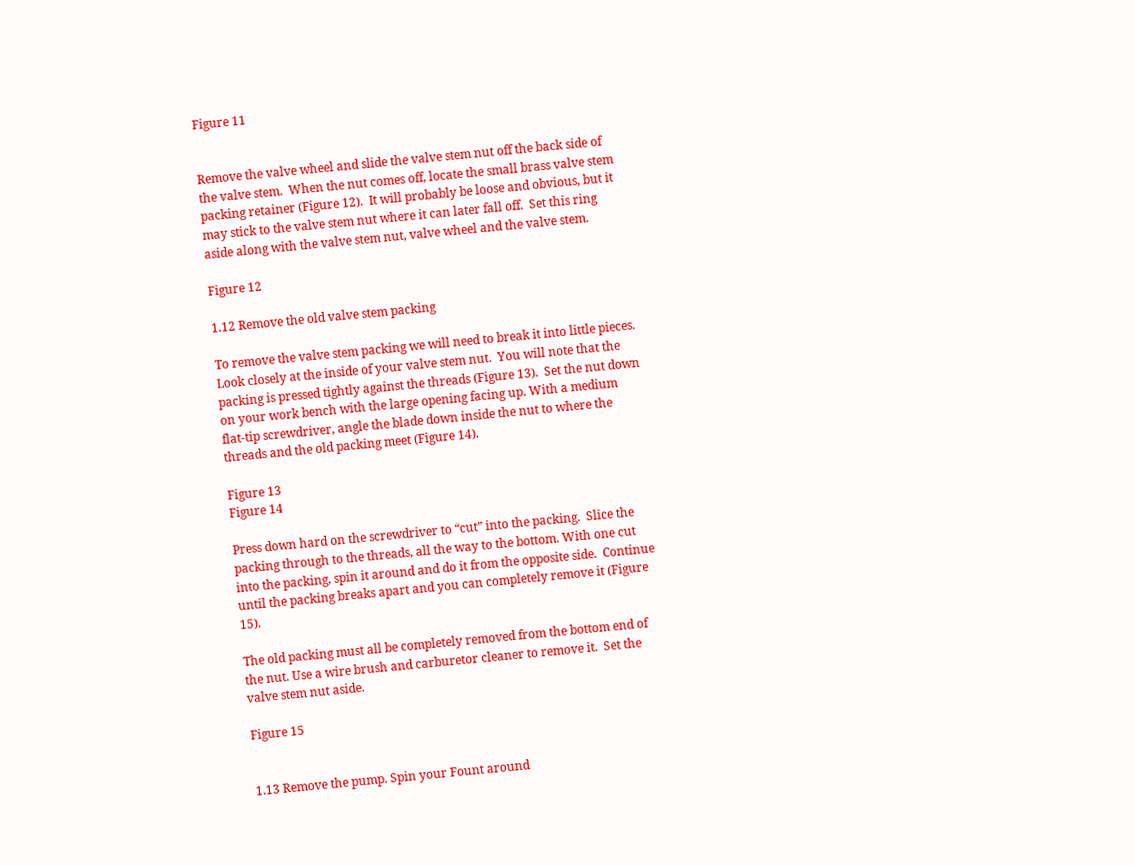Figure 11


Remove the valve wheel and slide the valve stem nut off the back side of the valve stem.  When the nut comes off, locate the small brass valve stem packing retainer (Figure 12).  It will probably be loose and obvious, but it may stick to the valve stem nut where it can later fall off.  Set this ring aside along with the valve stem nut, valve wheel and the valve stem.

Figure 12

1.12 Remove the old valve stem packing

To remove the valve stem packing we will need to break it into little pieces.  Look closely at the inside of your valve stem nut.  You will note that the packing is pressed tightly against the threads (Figure 13).  Set the nut down on your work bench with the large opening facing up. With a medium flat-tip screwdriver, angle the blade down inside the nut to where the threads and the old packing meet (Figure 14).

Figure 13
Figure 14

Press down hard on the screwdriver to “cut” into the packing.  Slice the packing through to the threads, all the way to the bottom. With one cut into the packing, spin it around and do it from the opposite side.  Continue until the packing breaks apart and you can completely remove it (Figure 15).

The old packing must all be completely removed from the bottom end of the nut. Use a wire brush and carburetor cleaner to remove it.  Set the valve stem nut aside.

Figure 15


1.13 Remove the pump. Spin your Fount around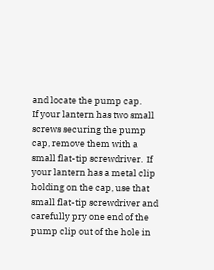and locate the pump cap.
If your lantern has two small screws securing the pump cap, remove them with a small flat-tip screwdriver.  If your lantern has a metal clip holding on the cap, use that small flat-tip screwdriver and carefully pry one end of the pump clip out of the hole in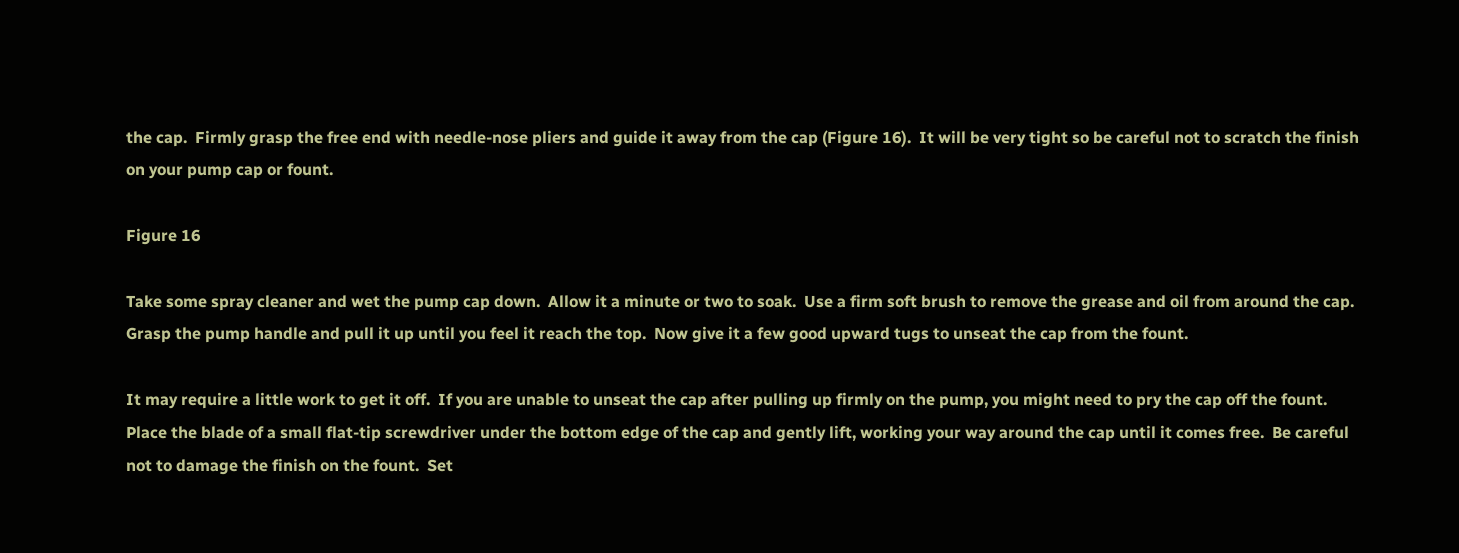the cap.  Firmly grasp the free end with needle-nose pliers and guide it away from the cap (Figure 16).  It will be very tight so be careful not to scratch the finish on your pump cap or fount.

Figure 16

Take some spray cleaner and wet the pump cap down.  Allow it a minute or two to soak.  Use a firm soft brush to remove the grease and oil from around the cap.
Grasp the pump handle and pull it up until you feel it reach the top.  Now give it a few good upward tugs to unseat the cap from the fount.

It may require a little work to get it off.  If you are unable to unseat the cap after pulling up firmly on the pump, you might need to pry the cap off the fount.  Place the blade of a small flat-tip screwdriver under the bottom edge of the cap and gently lift, working your way around the cap until it comes free.  Be careful not to damage the finish on the fount.  Set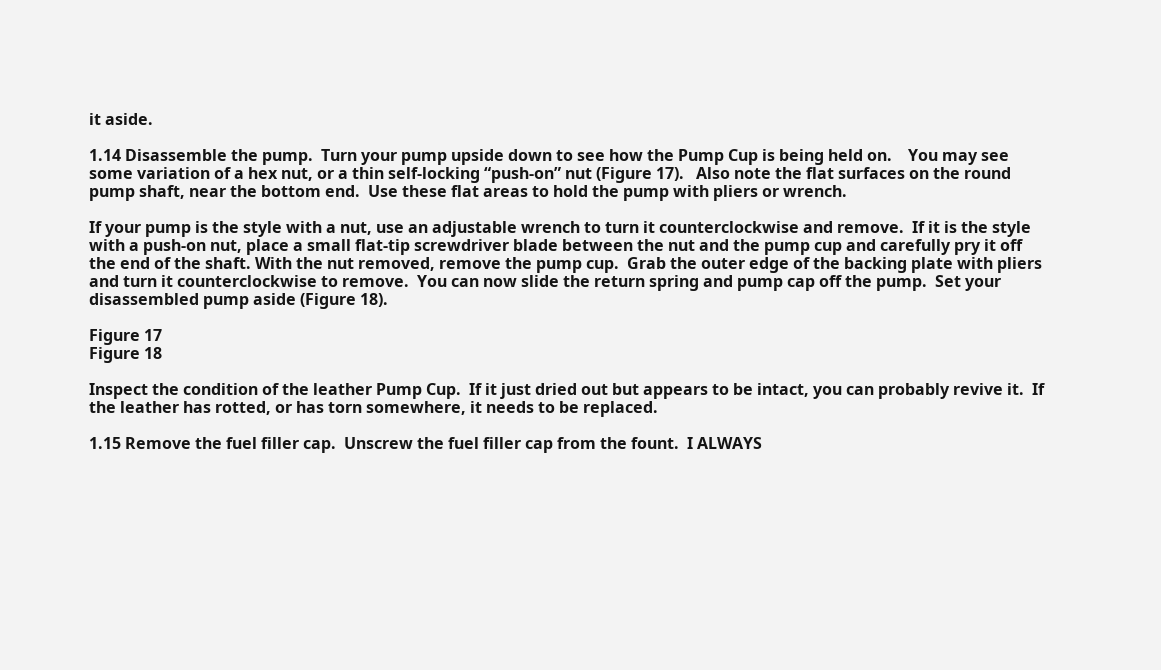it aside.

1.14 Disassemble the pump.  Turn your pump upside down to see how the Pump Cup is being held on.    You may see some variation of a hex nut, or a thin self-locking “push-on” nut (Figure 17).   Also note the flat surfaces on the round pump shaft, near the bottom end.  Use these flat areas to hold the pump with pliers or wrench.

If your pump is the style with a nut, use an adjustable wrench to turn it counterclockwise and remove.  If it is the style with a push-on nut, place a small flat-tip screwdriver blade between the nut and the pump cup and carefully pry it off the end of the shaft. With the nut removed, remove the pump cup.  Grab the outer edge of the backing plate with pliers and turn it counterclockwise to remove.  You can now slide the return spring and pump cap off the pump.  Set your disassembled pump aside (Figure 18).

Figure 17
Figure 18

Inspect the condition of the leather Pump Cup.  If it just dried out but appears to be intact, you can probably revive it.  If the leather has rotted, or has torn somewhere, it needs to be replaced.

1.15 Remove the fuel filler cap.  Unscrew the fuel filler cap from the fount.  I ALWAYS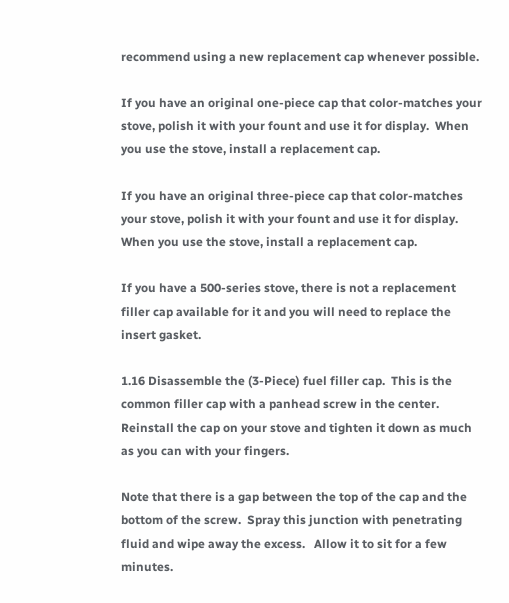recommend using a new replacement cap whenever possible.

If you have an original one-piece cap that color-matches your stove, polish it with your fount and use it for display.  When you use the stove, install a replacement cap.

If you have an original three-piece cap that color-matches your stove, polish it with your fount and use it for display.  When you use the stove, install a replacement cap.

If you have a 500-series stove, there is not a replacement filler cap available for it and you will need to replace the insert gasket.

1.16 Disassemble the (3-Piece) fuel filler cap.  This is the common filler cap with a panhead screw in the center.  Reinstall the cap on your stove and tighten it down as much as you can with your fingers.

Note that there is a gap between the top of the cap and the bottom of the screw.  Spray this junction with penetrating fluid and wipe away the excess.   Allow it to sit for a few minutes.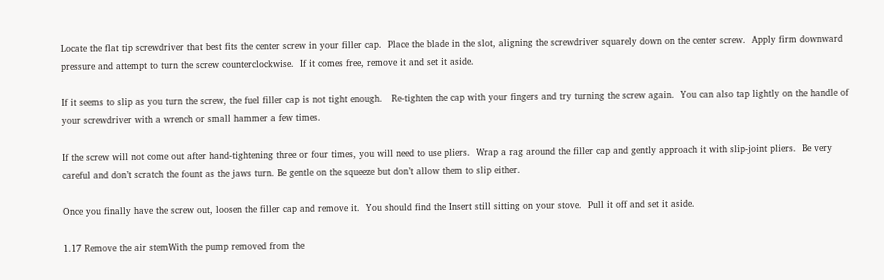Locate the flat tip screwdriver that best fits the center screw in your filler cap.  Place the blade in the slot, aligning the screwdriver squarely down on the center screw.  Apply firm downward pressure and attempt to turn the screw counterclockwise.  If it comes free, remove it and set it aside.

If it seems to slip as you turn the screw, the fuel filler cap is not tight enough.   Re-tighten the cap with your fingers and try turning the screw again.  You can also tap lightly on the handle of your screwdriver with a wrench or small hammer a few times.

If the screw will not come out after hand-tightening three or four times, you will need to use pliers.  Wrap a rag around the filler cap and gently approach it with slip-joint pliers.  Be very careful and don’t scratch the fount as the jaws turn. Be gentle on the squeeze but don’t allow them to slip either.

Once you finally have the screw out, loosen the filler cap and remove it.  You should find the Insert still sitting on your stove.  Pull it off and set it aside.

1.17 Remove the air stemWith the pump removed from the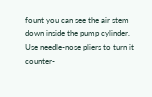fount you can see the air stem down inside the pump cylinder.   Use needle-nose pliers to turn it counter-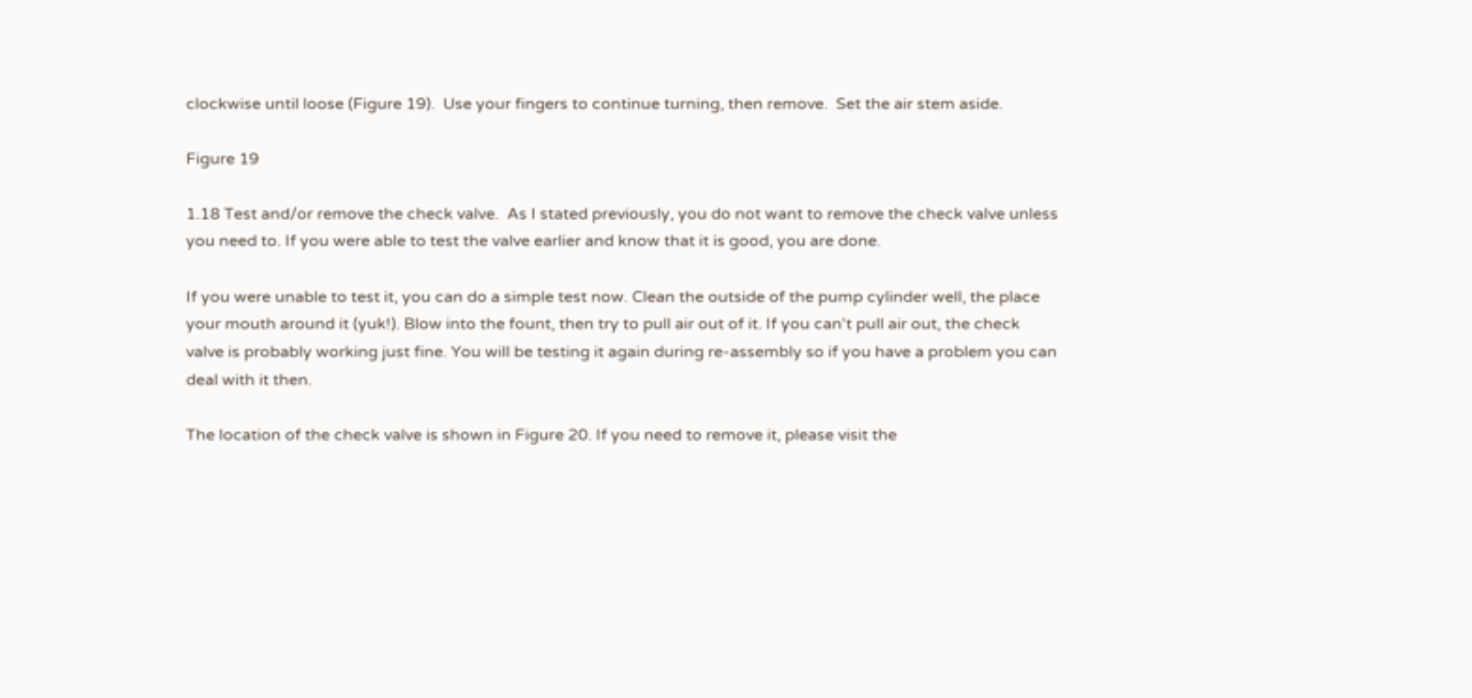clockwise until loose (Figure 19).  Use your fingers to continue turning, then remove.  Set the air stem aside.

Figure 19

1.18 Test and/or remove the check valve.  As I stated previously, you do not want to remove the check valve unless you need to. If you were able to test the valve earlier and know that it is good, you are done.

If you were unable to test it, you can do a simple test now. Clean the outside of the pump cylinder well, the place your mouth around it (yuk!). Blow into the fount, then try to pull air out of it. If you can't pull air out, the check valve is probably working just fine. You will be testing it again during re-assembly so if you have a problem you can deal with it then.

The location of the check valve is shown in Figure 20. If you need to remove it, please visit the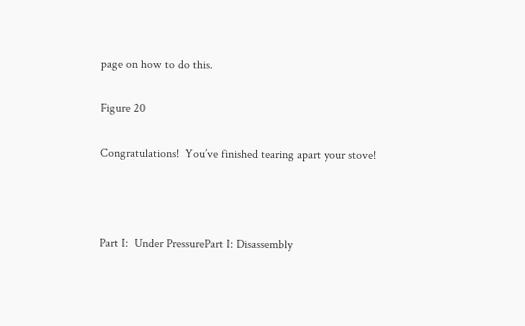page on how to do this.

Figure 20

Congratulations!  You’ve finished tearing apart your stove!



Part I:  Under PressurePart I: Disassembly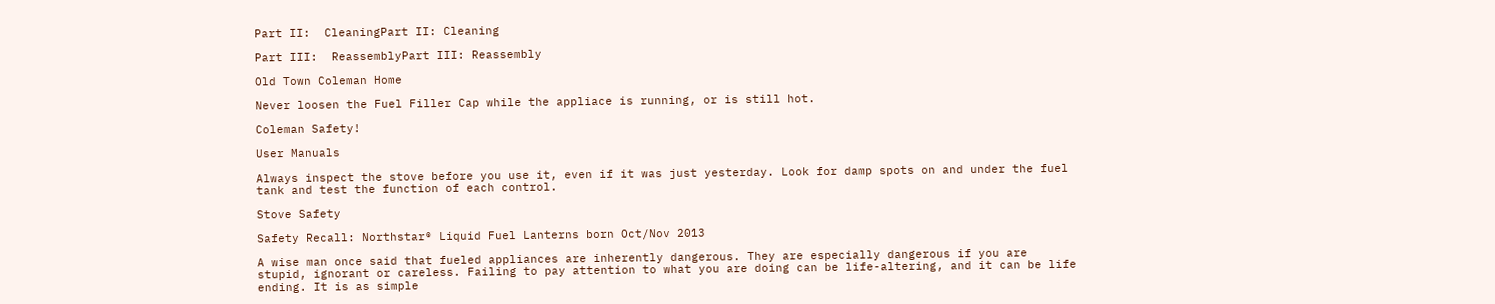Part II:  CleaningPart II: Cleaning

Part III:  ReassemblyPart III: Reassembly

Old Town Coleman Home

Never loosen the Fuel Filler Cap while the appliace is running, or is still hot.

Coleman Safety!

User Manuals

Always inspect the stove before you use it, even if it was just yesterday. Look for damp spots on and under the fuel tank and test the function of each control.

Stove Safety

Safety Recall: Northstar® Liquid Fuel Lanterns born Oct/Nov 2013

A wise man once said that fueled appliances are inherently dangerous. They are especially dangerous if you are stupid, ignorant or careless. Failing to pay attention to what you are doing can be life-altering, and it can be life ending. It is as simple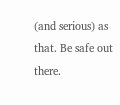(and serious) as that. Be safe out there.